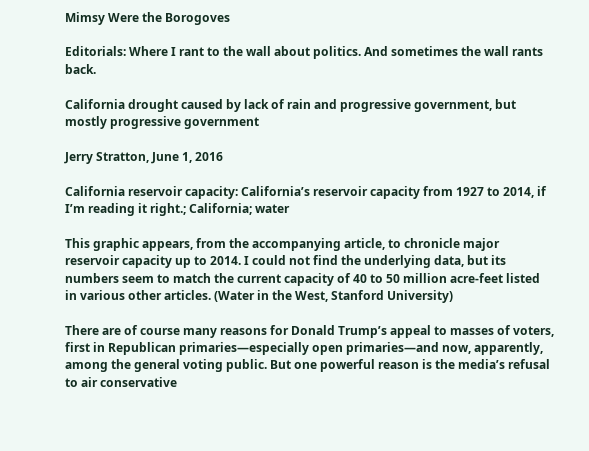Mimsy Were the Borogoves

Editorials: Where I rant to the wall about politics. And sometimes the wall rants back.

California drought caused by lack of rain and progressive government, but mostly progressive government

Jerry Stratton, June 1, 2016

California reservoir capacity: California’s reservoir capacity from 1927 to 2014, if I’m reading it right.; California; water

This graphic appears, from the accompanying article, to chronicle major reservoir capacity up to 2014. I could not find the underlying data, but its numbers seem to match the current capacity of 40 to 50 million acre-feet listed in various other articles. (Water in the West, Stanford University)

There are of course many reasons for Donald Trump’s appeal to masses of voters, first in Republican primaries—especially open primaries—and now, apparently, among the general voting public. But one powerful reason is the media’s refusal to air conservative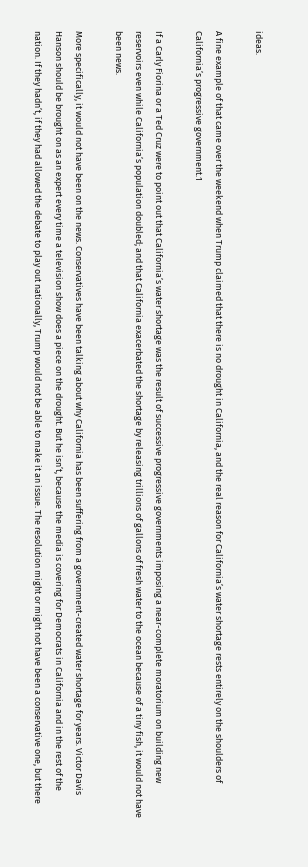ideas.

A fine example of that came over the weekend when Trump claimed that there is no drought in California, and the real reason for California’s water shortage rests entirely on the shoulders of California’s progressive government.1

If a Carly Fiorina or a Ted Cruz were to point out that California’s water shortage was the result of successive progressive governments imposing a near-complete moratorium on building new reservoirs even while California’s population doubled; and that California exacerbated the shortage by releasing trillions of gallons of fresh water to the ocean because of a tiny fish, it would not have been news.

More specifically, it would not have been on the news. Conservatives have been talking about why California has been suffering from a government-created water shortage for years. Victor Davis Hanson should be brought on as an expert every time a television show does a piece on the drought. But he isn’t, because the media is covering for Democrats in California and in the rest of the nation. If they hadn’t, if they had allowed the debate to play out nationally, Trump would not be able to make it an issue. The resolution might or might not have been a conservative one, but there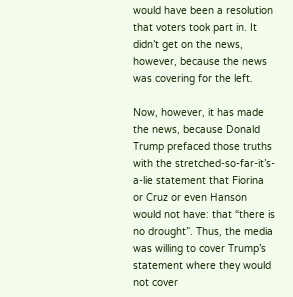would have been a resolution that voters took part in. It didn’t get on the news, however, because the news was covering for the left.

Now, however, it has made the news, because Donald Trump prefaced those truths with the stretched-so-far-it’s-a-lie statement that Fiorina or Cruz or even Hanson would not have: that “there is no drought”. Thus, the media was willing to cover Trump’s statement where they would not cover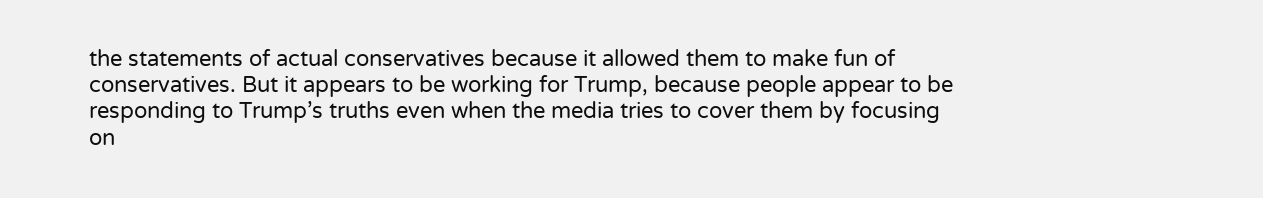the statements of actual conservatives because it allowed them to make fun of conservatives. But it appears to be working for Trump, because people appear to be responding to Trump’s truths even when the media tries to cover them by focusing on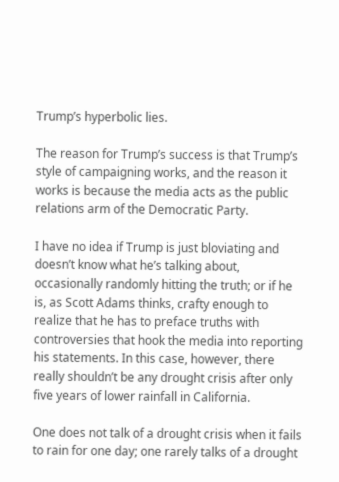Trump’s hyperbolic lies.

The reason for Trump’s success is that Trump’s style of campaigning works, and the reason it works is because the media acts as the public relations arm of the Democratic Party.

I have no idea if Trump is just bloviating and doesn’t know what he’s talking about, occasionally randomly hitting the truth; or if he is, as Scott Adams thinks, crafty enough to realize that he has to preface truths with controversies that hook the media into reporting his statements. In this case, however, there really shouldn’t be any drought crisis after only five years of lower rainfall in California.

One does not talk of a drought crisis when it fails to rain for one day; one rarely talks of a drought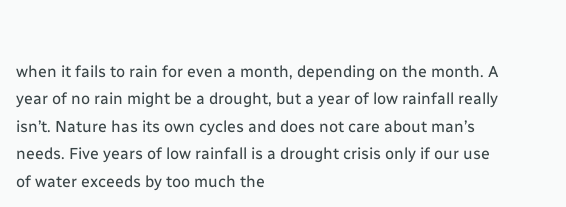when it fails to rain for even a month, depending on the month. A year of no rain might be a drought, but a year of low rainfall really isn’t. Nature has its own cycles and does not care about man’s needs. Five years of low rainfall is a drought crisis only if our use of water exceeds by too much the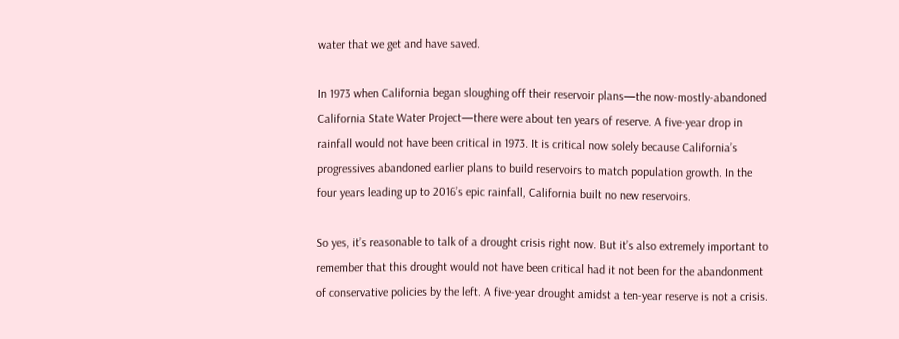water that we get and have saved.

In 1973 when California began sloughing off their reservoir plans—the now-mostly-abandoned California State Water Project—there were about ten years of reserve. A five-year drop in rainfall would not have been critical in 1973. It is critical now solely because California’s progressives abandoned earlier plans to build reservoirs to match population growth. In the four years leading up to 2016’s epic rainfall, California built no new reservoirs.

So yes, it’s reasonable to talk of a drought crisis right now. But it’s also extremely important to remember that this drought would not have been critical had it not been for the abandonment of conservative policies by the left. A five-year drought amidst a ten-year reserve is not a crisis.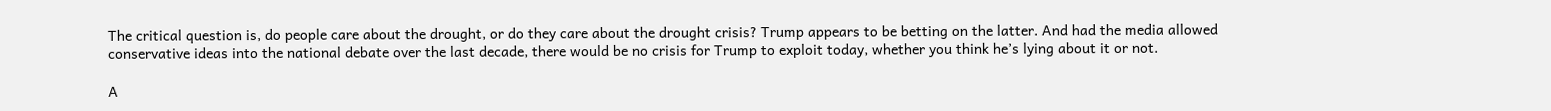The critical question is, do people care about the drought, or do they care about the drought crisis? Trump appears to be betting on the latter. And had the media allowed conservative ideas into the national debate over the last decade, there would be no crisis for Trump to exploit today, whether you think he’s lying about it or not.

A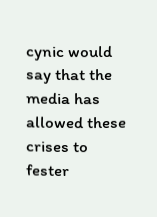cynic would say that the media has allowed these crises to fester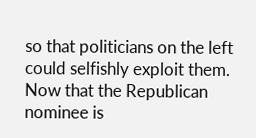so that politicians on the left could selfishly exploit them. Now that the Republican nominee is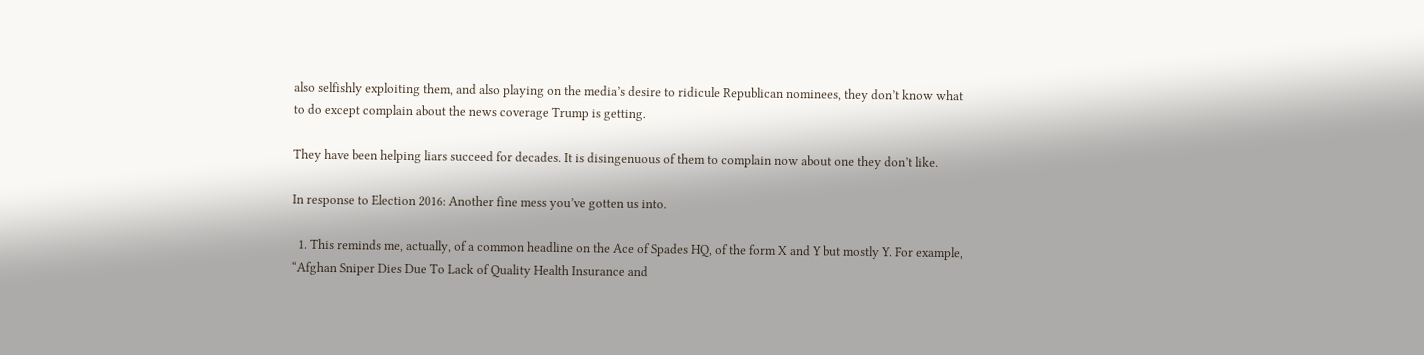also selfishly exploiting them, and also playing on the media’s desire to ridicule Republican nominees, they don’t know what to do except complain about the news coverage Trump is getting.

They have been helping liars succeed for decades. It is disingenuous of them to complain now about one they don’t like.

In response to Election 2016: Another fine mess you’ve gotten us into.

  1. This reminds me, actually, of a common headline on the Ace of Spades HQ, of the form X and Y but mostly Y. For example, “Afghan Sniper Dies Due To Lack of Quality Health Insurance and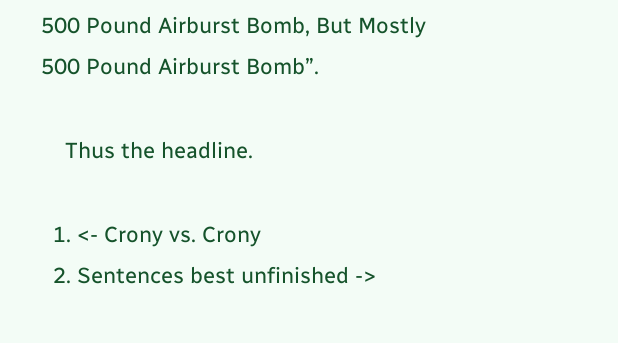500 Pound Airburst Bomb, But Mostly 500 Pound Airburst Bomb”.

    Thus the headline.

  1. <- Crony vs. Crony
  2. Sentences best unfinished ->